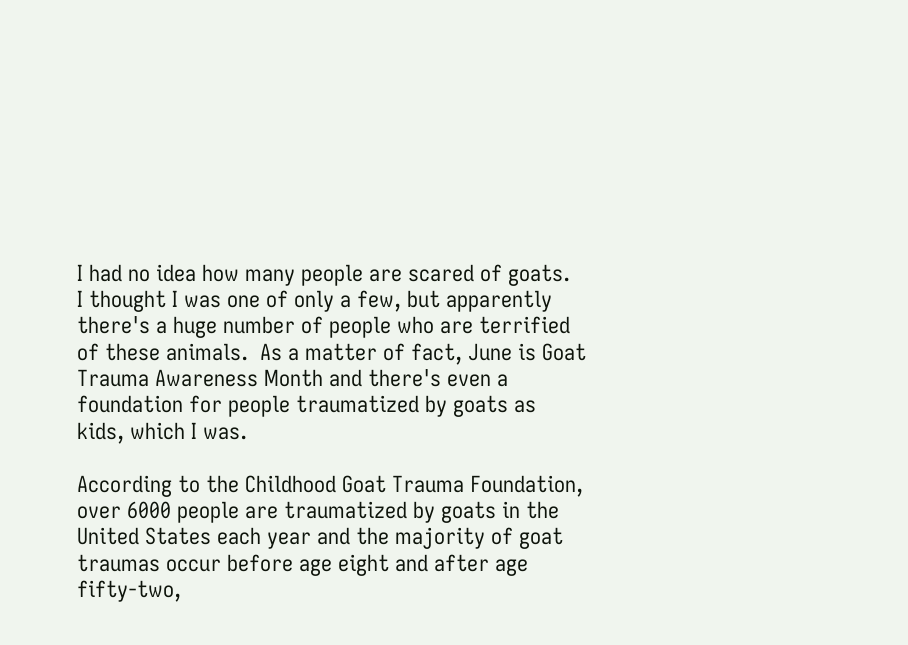I had no idea how many people are scared of goats.  I thought I was one of only a few, but apparently there's a huge number of people who are terrified of these animals.  As a matter of fact, June is Goat Trauma Awareness Month and there's even a foundation for people traumatized by goats as kids, which I was.

According to the Childhood Goat Trauma Foundation, over 6000 people are traumatized by goats in the United States each year and the majority of goat traumas occur before age eight and after age fifty-two,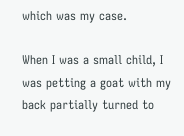which was my case.

When I was a small child, I was petting a goat with my back partially turned to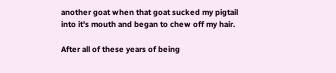another goat when that goat sucked my pigtail into it's mouth and began to chew off my hair.

After all of these years of being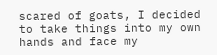scared of goats, I decided to take things into my own hands and face my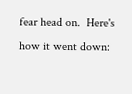fear head on.  Here's how it went down: